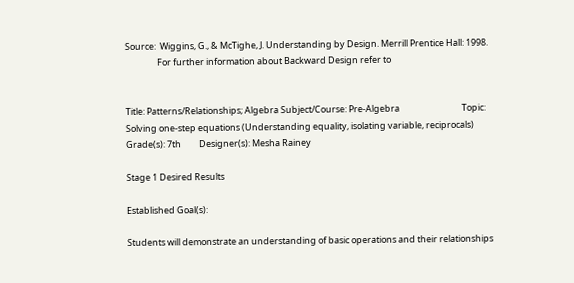Source:  Wiggins, G., & McTighe, J. Understanding by Design. Merrill Prentice Hall: 1998.
                For further information about Backward Design refer to


Title: Patterns/Relationships; Algebra Subject/Course: Pre-Algebra                               Topic: Solving one-step equations (Understanding equality, isolating variable, reciprocals)    Grade(s): 7th         Designer(s): Mesha Rainey

Stage 1 Desired Results

Established Goal(s):

Students will demonstrate an understanding of basic operations and their relationships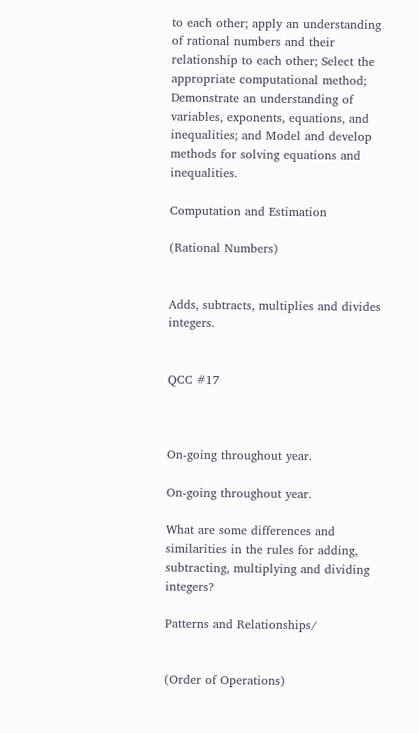to each other; apply an understanding of rational numbers and their relationship to each other; Select the appropriate computational method; Demonstrate an understanding of variables, exponents, equations, and inequalities; and Model and develop methods for solving equations and inequalities.

Computation and Estimation

(Rational Numbers)


Adds, subtracts, multiplies and divides integers.


QCC #17



On-going throughout year.

On-going throughout year.

What are some differences and similarities in the rules for adding, subtracting, multiplying and dividing integers?

Patterns and Relationships/


(Order of Operations)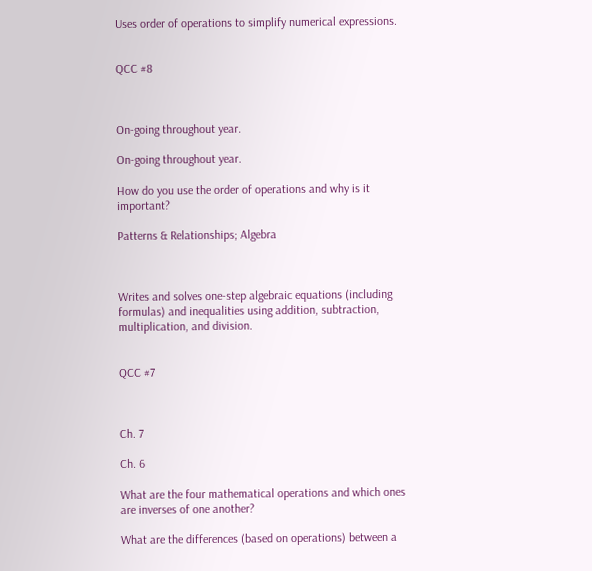Uses order of operations to simplify numerical expressions.


QCC #8



On-going throughout year.

On-going throughout year.

How do you use the order of operations and why is it important?

Patterns & Relationships; Algebra



Writes and solves one-step algebraic equations (including formulas) and inequalities using addition, subtraction, multiplication, and division.


QCC #7



Ch. 7

Ch. 6

What are the four mathematical operations and which ones are inverses of one another?

What are the differences (based on operations) between a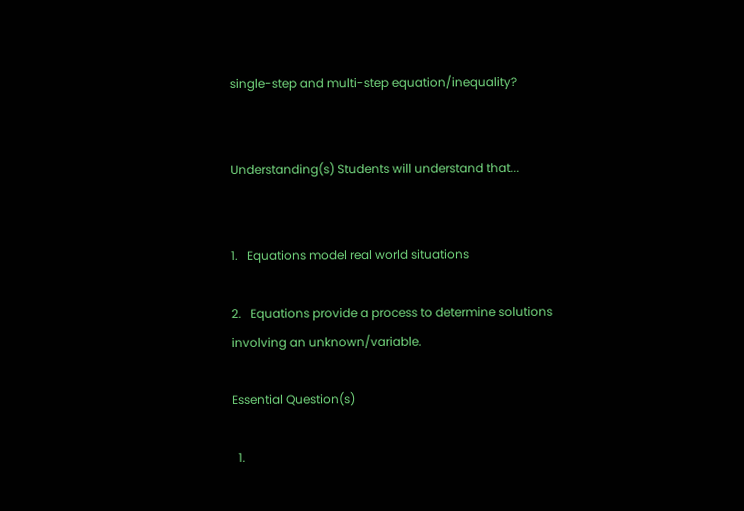single-step and multi-step equation/inequality?


Understanding(s) Students will understand that...


1.   Equations model real world situations

2.   Equations provide a process to determine solutions involving an unknown/variable.

Essential Question(s)

  1.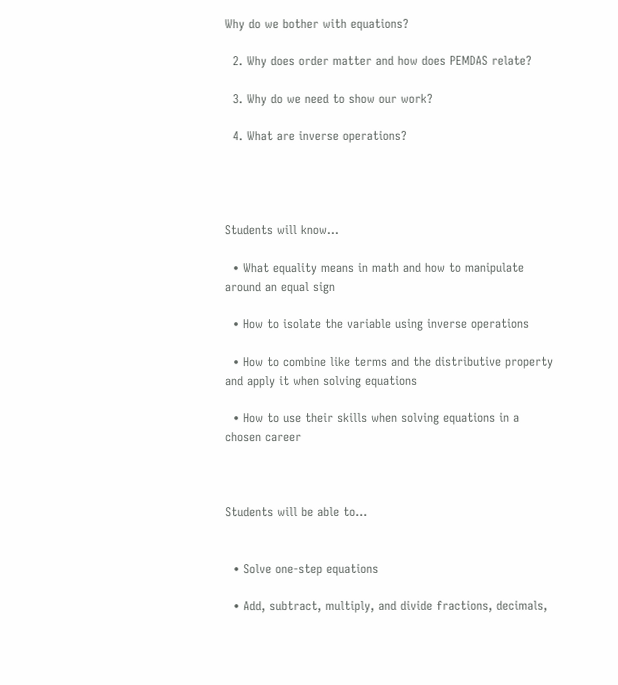Why do we bother with equations?

  2. Why does order matter and how does PEMDAS relate?

  3. Why do we need to show our work?

  4. What are inverse operations?




Students will know...

  • What equality means in math and how to manipulate around an equal sign

  • How to isolate the variable using inverse operations

  • How to combine like terms and the distributive property and apply it when solving equations

  • How to use their skills when solving equations in a chosen career



Students will be able to...


  • Solve one-step equations

  • Add, subtract, multiply, and divide fractions, decimals,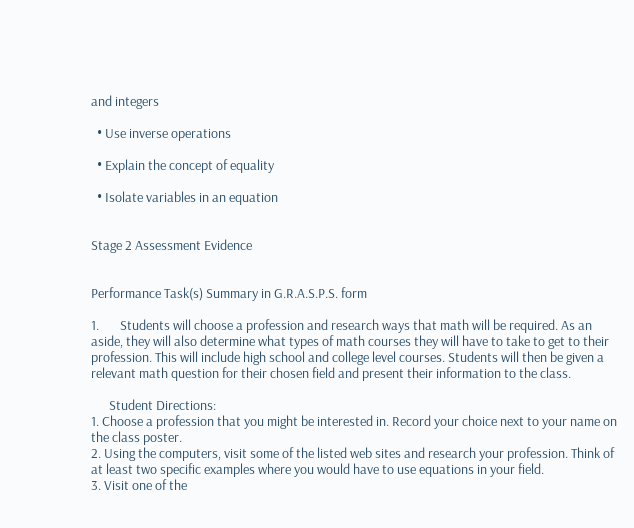and integers

  • Use inverse operations

  • Explain the concept of equality

  • Isolate variables in an equation


Stage 2 Assessment Evidence


Performance Task(s) Summary in G.R.A.S.P.S. form

1.       Students will choose a profession and research ways that math will be required. As an aside, they will also determine what types of math courses they will have to take to get to their profession. This will include high school and college level courses. Students will then be given a relevant math question for their chosen field and present their information to the class.

      Student Directions:
1. Choose a profession that you might be interested in. Record your choice next to your name on the class poster.
2. Using the computers, visit some of the listed web sites and research your profession. Think of at least two specific examples where you would have to use equations in your field.
3. Visit one of the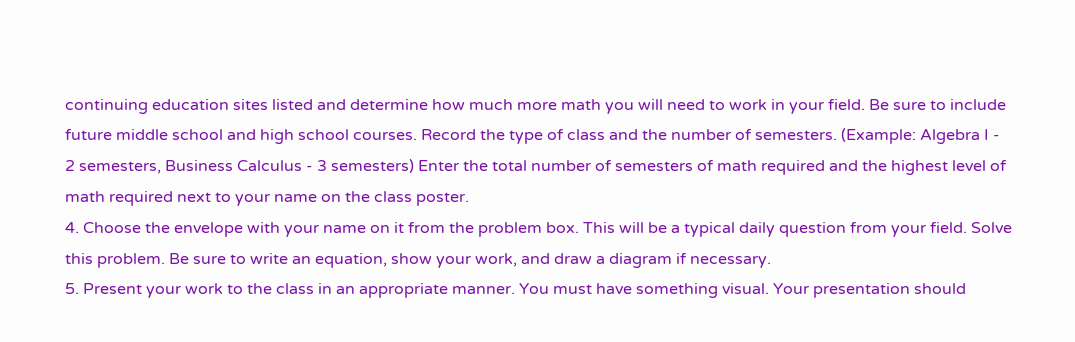continuing education sites listed and determine how much more math you will need to work in your field. Be sure to include future middle school and high school courses. Record the type of class and the number of semesters. (Example: Algebra I - 2 semesters, Business Calculus - 3 semesters) Enter the total number of semesters of math required and the highest level of math required next to your name on the class poster.
4. Choose the envelope with your name on it from the problem box. This will be a typical daily question from your field. Solve this problem. Be sure to write an equation, show your work, and draw a diagram if necessary.
5. Present your work to the class in an appropriate manner. You must have something visual. Your presentation should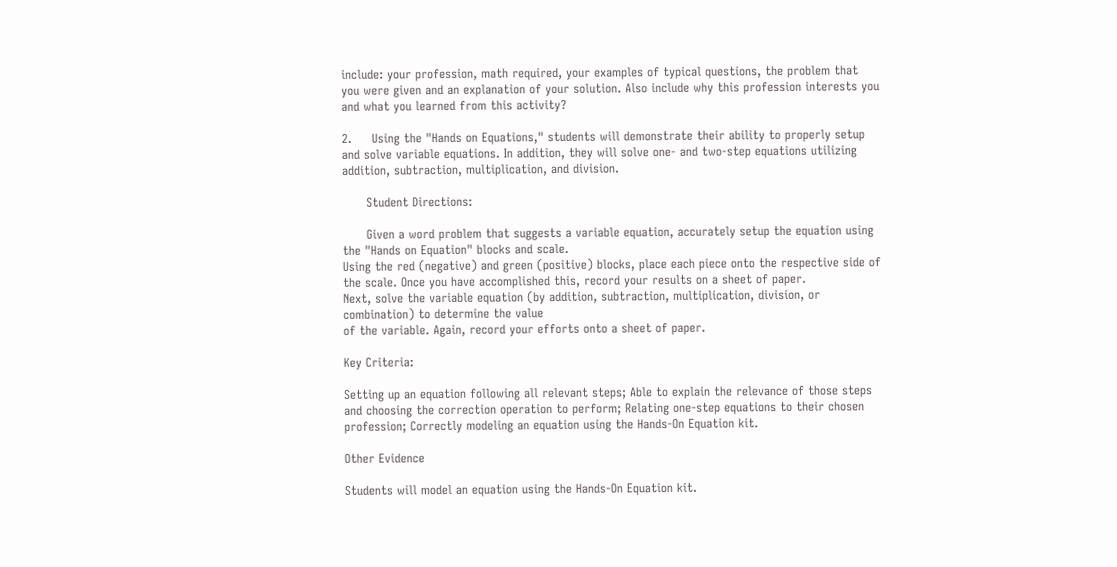include: your profession, math required, your examples of typical questions, the problem that you were given and an explanation of your solution. Also include why this profession interests you and what you learned from this activity?

2.     Using the "Hands on Equations," students will demonstrate their ability to properly setup and solve variable equations. In addition, they will solve one- and two-step equations utilizing addition, subtraction, multiplication, and division.

      Student Directions:

      Given a word problem that suggests a variable equation, accurately setup the equation using the "Hands on Equation" blocks and scale.
Using the red (negative) and green (positive) blocks, place each piece onto the respective side of the scale. Once you have accomplished this, record your results on a sheet of paper.
Next, solve the variable equation (by addition, subtraction, multiplication, division, or combination) to determine the value
of the variable. Again, record your efforts onto a sheet of paper.

Key Criteria:

Setting up an equation following all relevant steps; Able to explain the relevance of those steps and choosing the correction operation to perform; Relating one-step equations to their chosen profession; Correctly modeling an equation using the Hands-On Equation kit.

Other Evidence

Students will model an equation using the Hands-On Equation kit.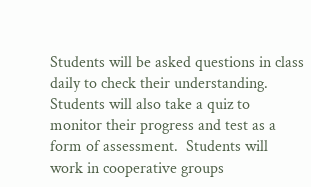Students will be asked questions in class daily to check their understanding.  Students will also take a quiz to monitor their progress and test as a form of assessment.  Students will work in cooperative groups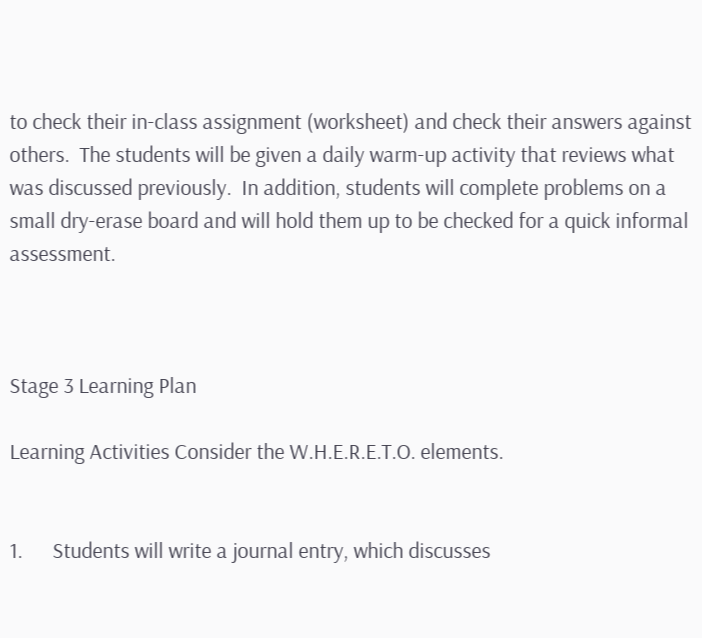to check their in-class assignment (worksheet) and check their answers against others.  The students will be given a daily warm-up activity that reviews what was discussed previously.  In addition, students will complete problems on a small dry-erase board and will hold them up to be checked for a quick informal assessment.



Stage 3 Learning Plan

Learning Activities Consider the W.H.E.R.E.T.O. elements.


1.      Students will write a journal entry, which discusses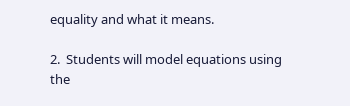equality and what it means.

2.  Students will model equations using the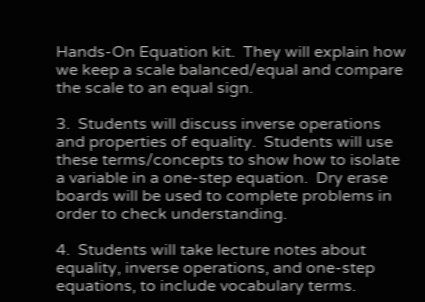Hands-On Equation kit.  They will explain how we keep a scale balanced/equal and compare the scale to an equal sign.

3.  Students will discuss inverse operations and properties of equality.  Students will use these terms/concepts to show how to isolate a variable in a one-step equation.  Dry erase boards will be used to complete problems in order to check understanding.

4.  Students will take lecture notes about equality, inverse operations, and one-step equations, to include vocabulary terms.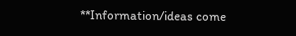**Information/ideas come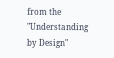from the "Understanding by Design"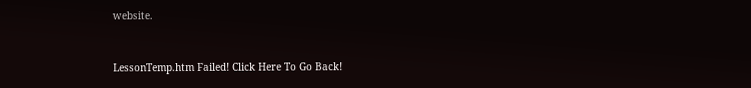website.



LessonTemp.htm Failed! Click Here To Go Back!